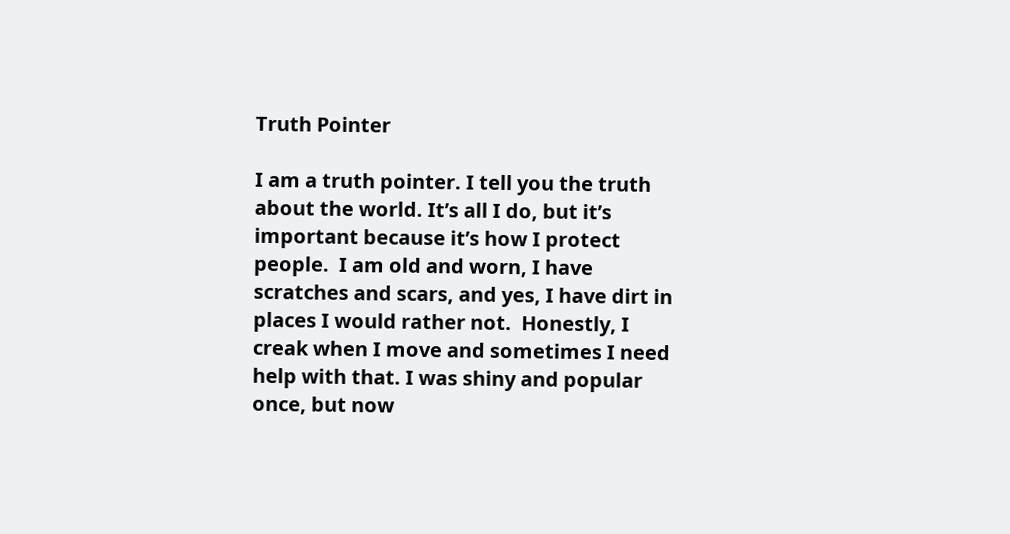Truth Pointer

I am a truth pointer. I tell you the truth about the world. It’s all I do, but it’s important because it’s how I protect people.  I am old and worn, I have scratches and scars, and yes, I have dirt in places I would rather not.  Honestly, I creak when I move and sometimes I need help with that. I was shiny and popular once, but now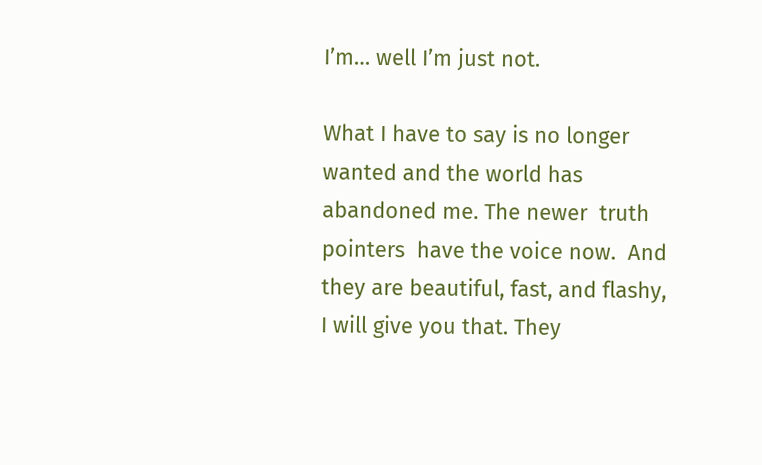I’m… well I’m just not.

What I have to say is no longer wanted and the world has abandoned me. The newer  truth pointers  have the voice now.  And they are beautiful, fast, and flashy, I will give you that. They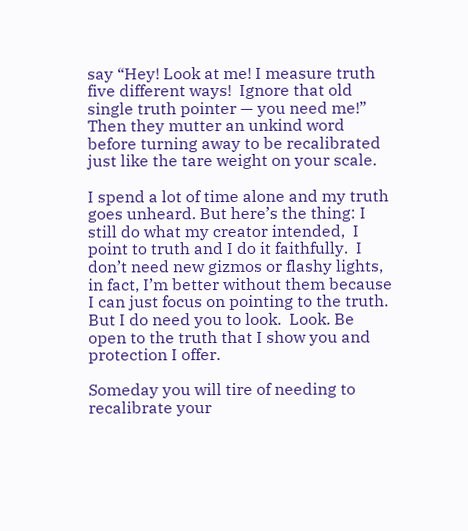say “Hey! Look at me! I measure truth five different ways!  Ignore that old single truth pointer — you need me!” Then they mutter an unkind word before turning away to be recalibrated just like the tare weight on your scale.

I spend a lot of time alone and my truth goes unheard. But here’s the thing: I still do what my creator intended,  I point to truth and I do it faithfully.  I don’t need new gizmos or flashy lights, in fact, I’m better without them because I can just focus on pointing to the truth. But I do need you to look.  Look. Be open to the truth that I show you and protection I offer.

Someday you will tire of needing to recalibrate your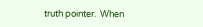truth pointer.  When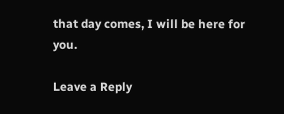that day comes, I will be here for you.

Leave a Reply